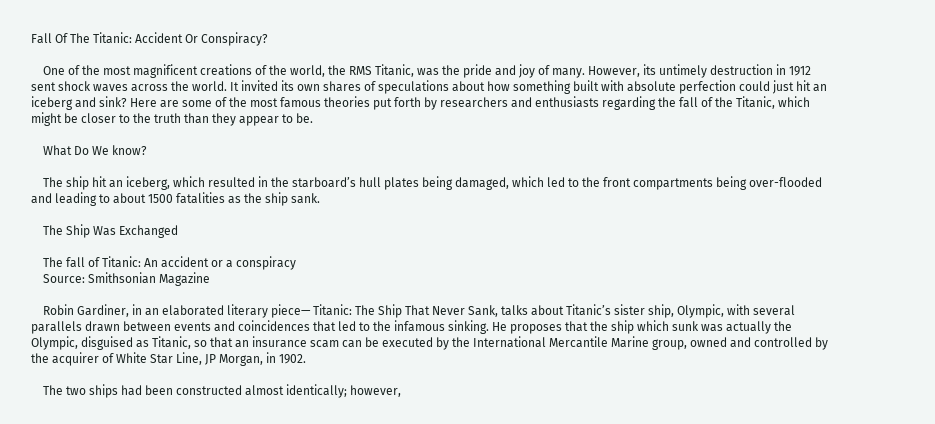Fall Of The Titanic: Accident Or Conspiracy?

    One of the most magnificent creations of the world, the RMS Titanic, was the pride and joy of many. However, its untimely destruction in 1912 sent shock waves across the world. It invited its own shares of speculations about how something built with absolute perfection could just hit an iceberg and sink? Here are some of the most famous theories put forth by researchers and enthusiasts regarding the fall of the Titanic, which might be closer to the truth than they appear to be.

    What Do We know?

    The ship hit an iceberg, which resulted in the starboard’s hull plates being damaged, which led to the front compartments being over-flooded and leading to about 1500 fatalities as the ship sank.

    The Ship Was Exchanged

    The fall of Titanic: An accident or a conspiracy
    Source: Smithsonian Magazine

    Robin Gardiner, in an elaborated literary piece— Titanic: The Ship That Never Sank, talks about Titanic’s sister ship, Olympic, with several parallels drawn between events and coincidences that led to the infamous sinking. He proposes that the ship which sunk was actually the Olympic, disguised as Titanic, so that an insurance scam can be executed by the International Mercantile Marine group, owned and controlled by the acquirer of White Star Line, JP Morgan, in 1902.

    The two ships had been constructed almost identically; however,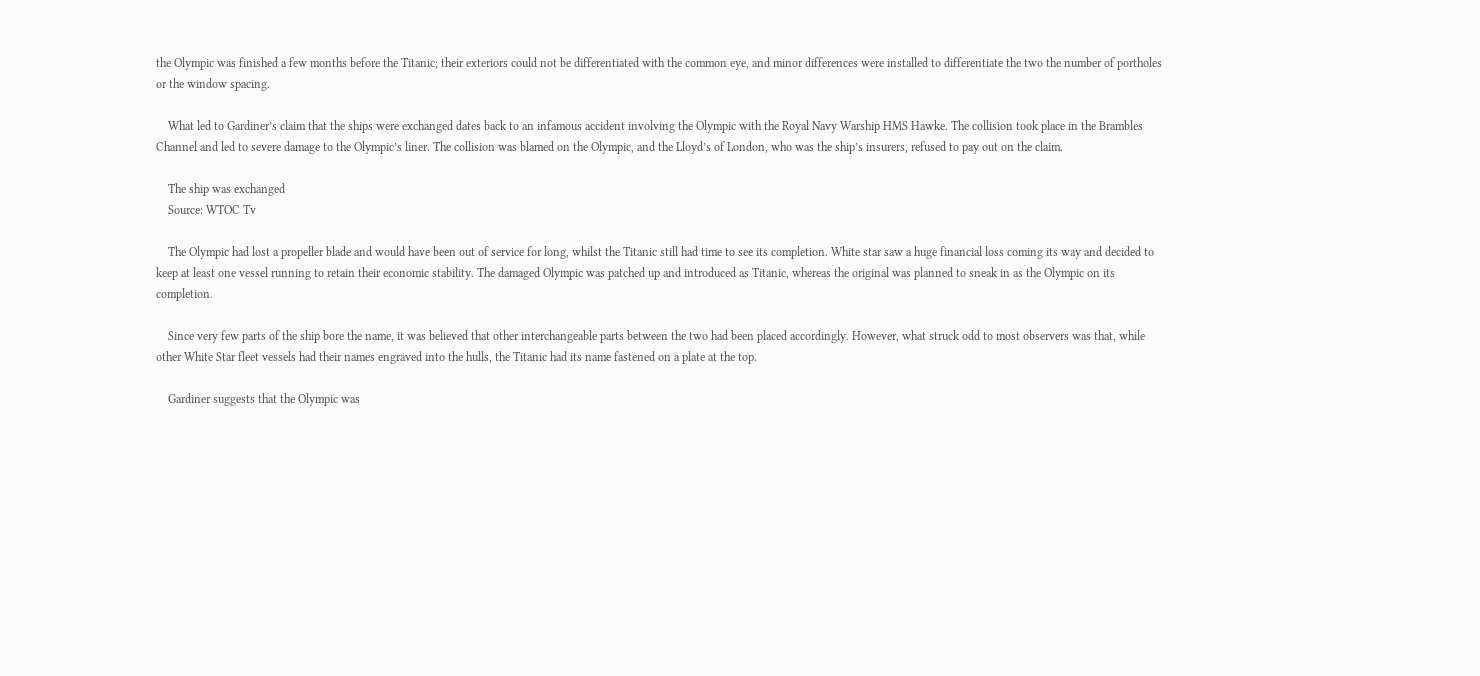the Olympic was finished a few months before the Titanic; their exteriors could not be differentiated with the common eye, and minor differences were installed to differentiate the two the number of portholes or the window spacing.

    What led to Gardiner’s claim that the ships were exchanged dates back to an infamous accident involving the Olympic with the Royal Navy Warship HMS Hawke. The collision took place in the Brambles Channel and led to severe damage to the Olympic’s liner. The collision was blamed on the Olympic, and the Lloyd’s of London, who was the ship’s insurers, refused to pay out on the claim.

    The ship was exchanged
    Source: WTOC Tv

    The Olympic had lost a propeller blade and would have been out of service for long, whilst the Titanic still had time to see its completion. White star saw a huge financial loss coming its way and decided to keep at least one vessel running to retain their economic stability. The damaged Olympic was patched up and introduced as Titanic, whereas the original was planned to sneak in as the Olympic on its completion.

    Since very few parts of the ship bore the name, it was believed that other interchangeable parts between the two had been placed accordingly. However, what struck odd to most observers was that, while other White Star fleet vessels had their names engraved into the hulls, the Titanic had its name fastened on a plate at the top.

    Gardiner suggests that the Olympic was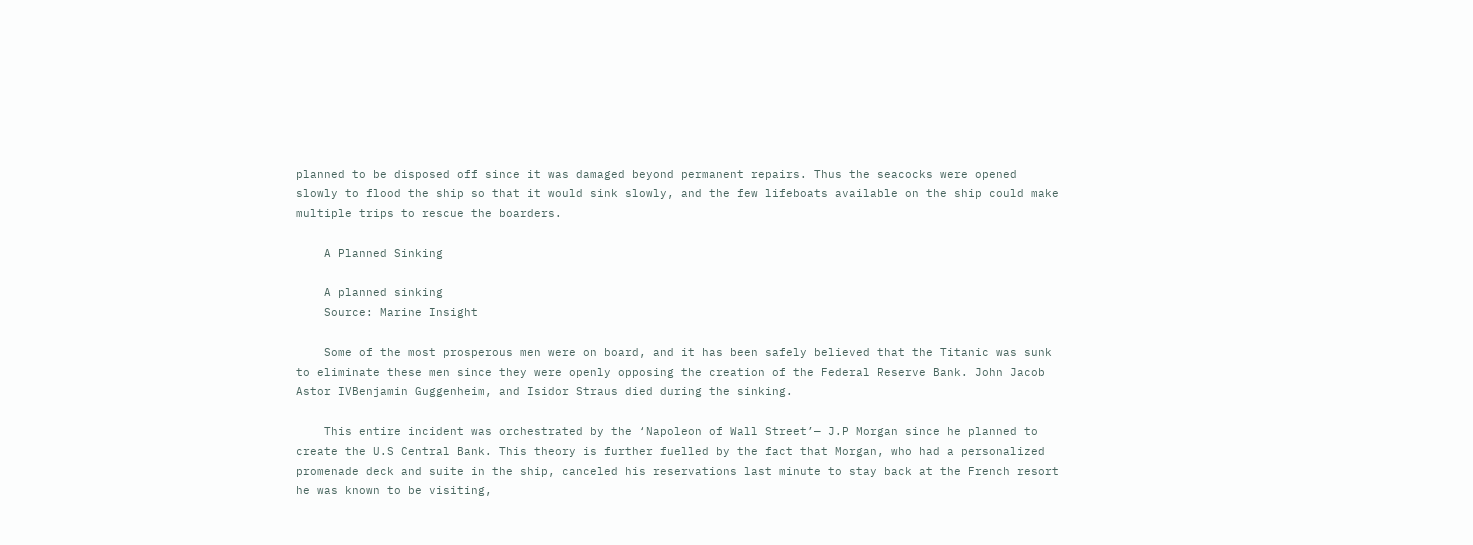planned to be disposed off since it was damaged beyond permanent repairs. Thus the seacocks were opened slowly to flood the ship so that it would sink slowly, and the few lifeboats available on the ship could make multiple trips to rescue the boarders.

    A Planned Sinking

    A planned sinking
    Source: Marine Insight

    Some of the most prosperous men were on board, and it has been safely believed that the Titanic was sunk to eliminate these men since they were openly opposing the creation of the Federal Reserve Bank. John Jacob Astor IVBenjamin Guggenheim, and Isidor Straus died during the sinking.

    This entire incident was orchestrated by the ‘Napoleon of Wall Street’— J.P Morgan since he planned to create the U.S Central Bank. This theory is further fuelled by the fact that Morgan, who had a personalized promenade deck and suite in the ship, canceled his reservations last minute to stay back at the French resort he was known to be visiting,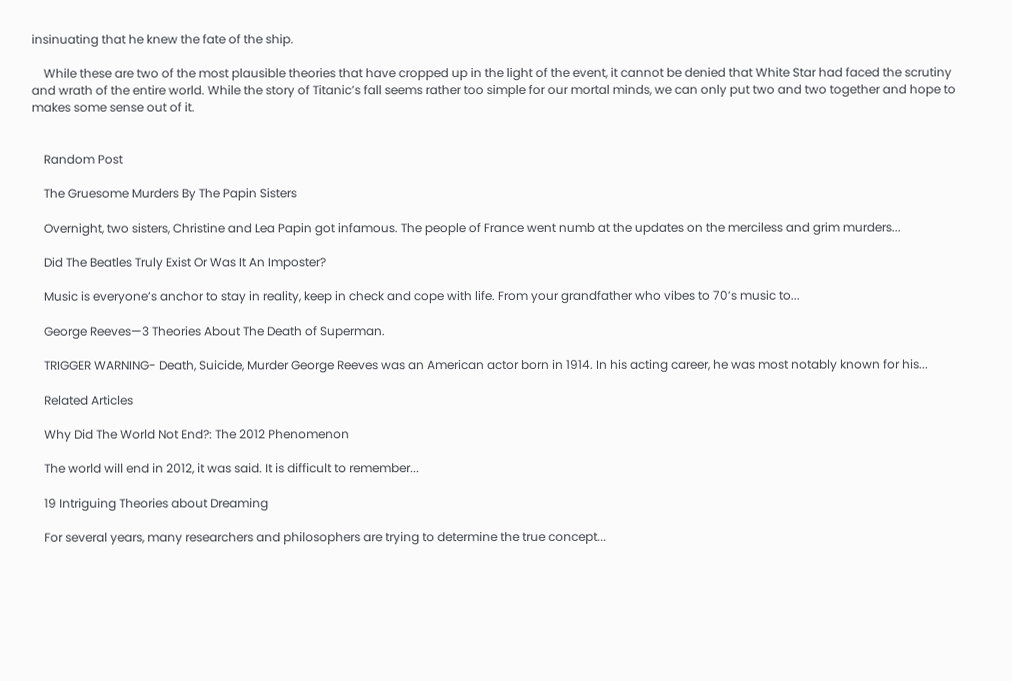insinuating that he knew the fate of the ship.

    While these are two of the most plausible theories that have cropped up in the light of the event, it cannot be denied that White Star had faced the scrutiny and wrath of the entire world. While the story of Titanic’s fall seems rather too simple for our mortal minds, we can only put two and two together and hope to makes some sense out of it.


    Random Post

    The Gruesome Murders By The Papin Sisters

    Overnight, two sisters, Christine and Lea Papin got infamous. The people of France went numb at the updates on the merciless and grim murders...

    Did The Beatles Truly Exist Or Was It An Imposter?

    Music is everyone’s anchor to stay in reality, keep in check and cope with life. From your grandfather who vibes to 70’s music to...

    George Reeves—3 Theories About The Death of Superman.

    TRIGGER WARNING- Death, Suicide, Murder George Reeves was an American actor born in 1914. In his acting career, he was most notably known for his...

    Related Articles

    Why Did The World Not End?: The 2012 Phenomenon

    The world will end in 2012, it was said. It is difficult to remember...

    19 Intriguing Theories about Dreaming

    For several years, many researchers and philosophers are trying to determine the true concept...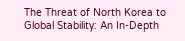The Threat of North Korea to Global Stability: An In-Depth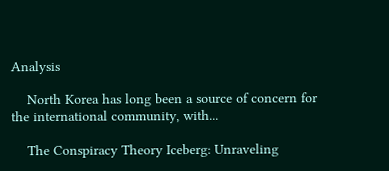Analysis

    North Korea has long been a source of concern for the international community, with...

    The Conspiracy Theory Iceberg: Unraveling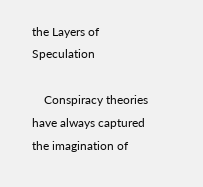the Layers of Speculation

    Conspiracy theories have always captured the imagination of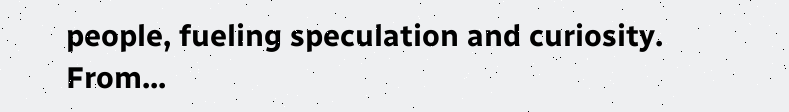people, fueling speculation and curiosity. From...